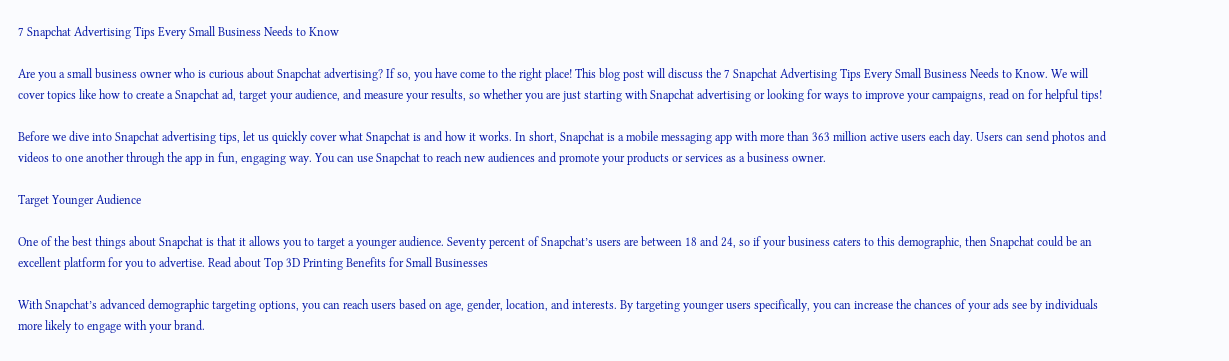7 Snapchat Advertising Tips Every Small Business Needs to Know

Are you a small business owner who is curious about Snapchat advertising? If so, you have come to the right place! This blog post will discuss the 7 Snapchat Advertising Tips Every Small Business Needs to Know. We will cover topics like how to create a Snapchat ad, target your audience, and measure your results, so whether you are just starting with Snapchat advertising or looking for ways to improve your campaigns, read on for helpful tips!

Before we dive into Snapchat advertising tips, let us quickly cover what Snapchat is and how it works. In short, Snapchat is a mobile messaging app with more than 363 million active users each day. Users can send photos and videos to one another through the app in fun, engaging way. You can use Snapchat to reach new audiences and promote your products or services as a business owner.

Target Younger Audience

One of the best things about Snapchat is that it allows you to target a younger audience. Seventy percent of Snapchat’s users are between 18 and 24, so if your business caters to this demographic, then Snapchat could be an excellent platform for you to advertise. Read about Top 3D Printing Benefits for Small Businesses

With Snapchat’s advanced demographic targeting options, you can reach users based on age, gender, location, and interests. By targeting younger users specifically, you can increase the chances of your ads see by individuals more likely to engage with your brand.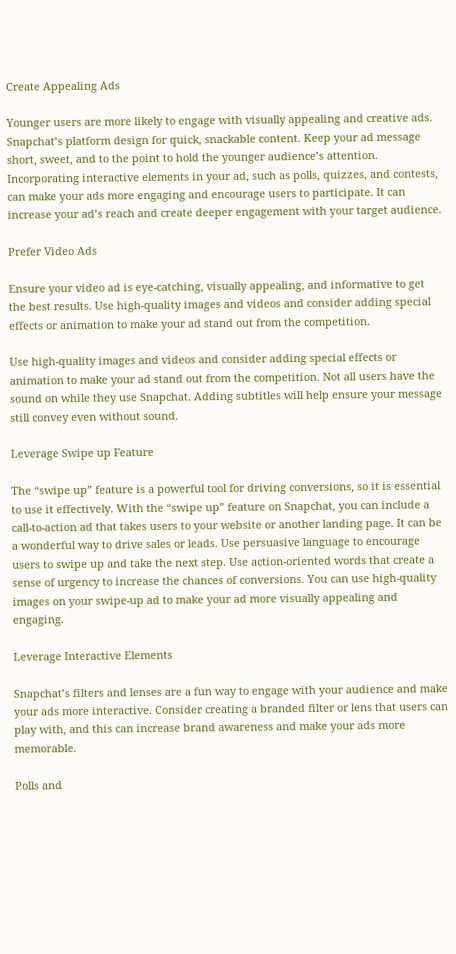Create Appealing Ads

Younger users are more likely to engage with visually appealing and creative ads. Snapchat’s platform design for quick, snackable content. Keep your ad message short, sweet, and to the point to hold the younger audience’s attention. Incorporating interactive elements in your ad, such as polls, quizzes, and contests, can make your ads more engaging and encourage users to participate. It can increase your ad’s reach and create deeper engagement with your target audience.

Prefer Video Ads

Ensure your video ad is eye-catching, visually appealing, and informative to get the best results. Use high-quality images and videos and consider adding special effects or animation to make your ad stand out from the competition.

Use high-quality images and videos and consider adding special effects or animation to make your ad stand out from the competition. Not all users have the sound on while they use Snapchat. Adding subtitles will help ensure your message still convey even without sound.

Leverage Swipe up Feature

The “swipe up” feature is a powerful tool for driving conversions, so it is essential to use it effectively. With the “swipe up” feature on Snapchat, you can include a call-to-action ad that takes users to your website or another landing page. It can be a wonderful way to drive sales or leads. Use persuasive language to encourage users to swipe up and take the next step. Use action-oriented words that create a sense of urgency to increase the chances of conversions. You can use high-quality images on your swipe-up ad to make your ad more visually appealing and engaging.

Leverage Interactive Elements

Snapchat’s filters and lenses are a fun way to engage with your audience and make your ads more interactive. Consider creating a branded filter or lens that users can play with, and this can increase brand awareness and make your ads more memorable.

Polls and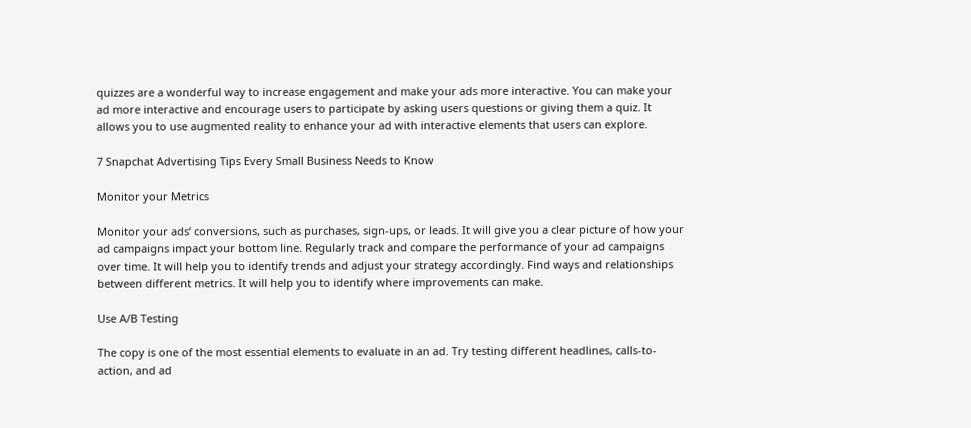quizzes are a wonderful way to increase engagement and make your ads more interactive. You can make your ad more interactive and encourage users to participate by asking users questions or giving them a quiz. It allows you to use augmented reality to enhance your ad with interactive elements that users can explore.

7 Snapchat Advertising Tips Every Small Business Needs to Know

Monitor your Metrics

Monitor your ads’ conversions, such as purchases, sign-ups, or leads. It will give you a clear picture of how your ad campaigns impact your bottom line. Regularly track and compare the performance of your ad campaigns over time. It will help you to identify trends and adjust your strategy accordingly. Find ways and relationships between different metrics. It will help you to identify where improvements can make.

Use A/B Testing

The copy is one of the most essential elements to evaluate in an ad. Try testing different headlines, calls-to-action, and ad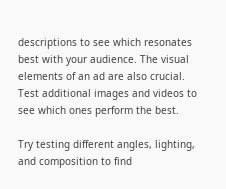descriptions to see which resonates best with your audience. The visual elements of an ad are also crucial. Test additional images and videos to see which ones perform the best.

Try testing different angles, lighting, and composition to find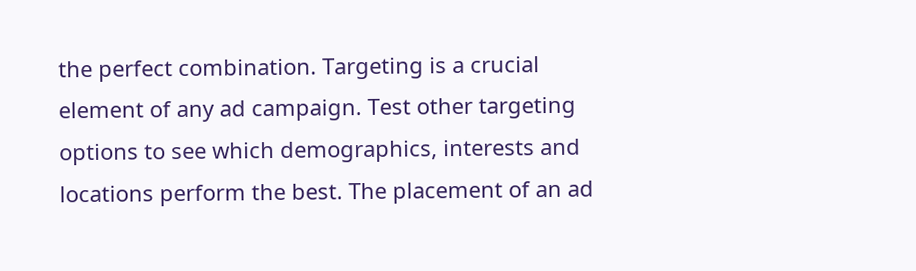the perfect combination. Targeting is a crucial element of any ad campaign. Test other targeting options to see which demographics, interests and locations perform the best. The placement of an ad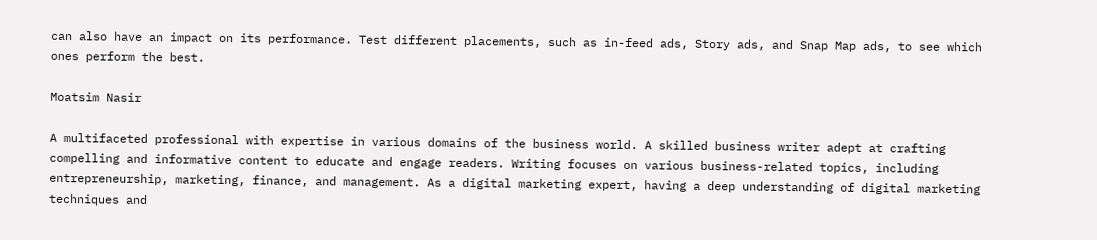can also have an impact on its performance. Test different placements, such as in-feed ads, Story ads, and Snap Map ads, to see which ones perform the best.

Moatsim Nasir

A multifaceted professional with expertise in various domains of the business world. A skilled business writer adept at crafting compelling and informative content to educate and engage readers. Writing focuses on various business-related topics, including entrepreneurship, marketing, finance, and management. As a digital marketing expert, having a deep understanding of digital marketing techniques and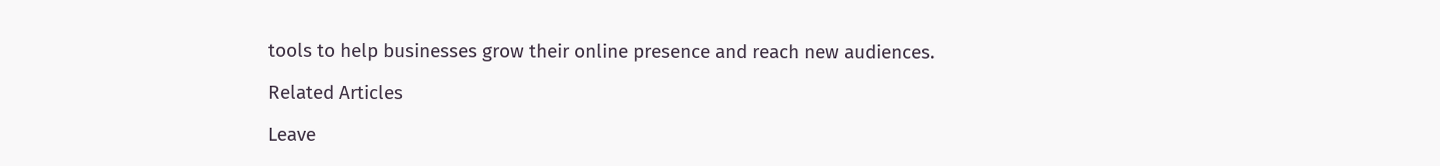tools to help businesses grow their online presence and reach new audiences.

Related Articles

Leave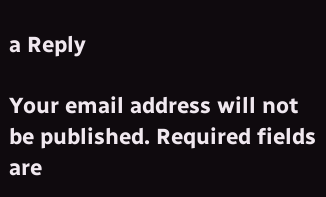a Reply

Your email address will not be published. Required fields are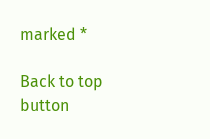marked *

Back to top button